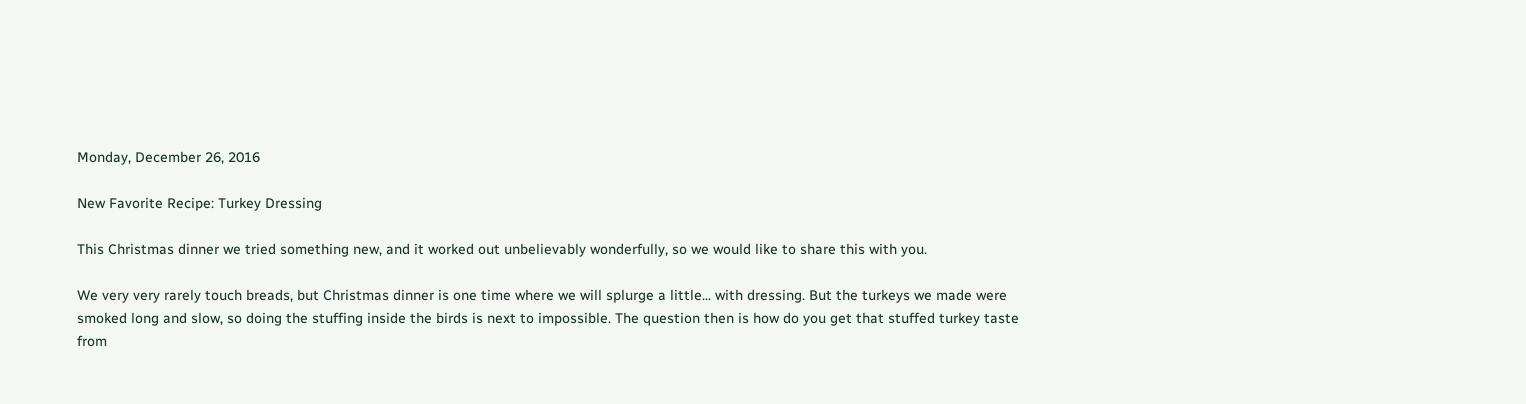Monday, December 26, 2016

New Favorite Recipe: Turkey Dressing

This Christmas dinner we tried something new, and it worked out unbelievably wonderfully, so we would like to share this with you.

We very very rarely touch breads, but Christmas dinner is one time where we will splurge a little... with dressing. But the turkeys we made were smoked long and slow, so doing the stuffing inside the birds is next to impossible. The question then is how do you get that stuffed turkey taste from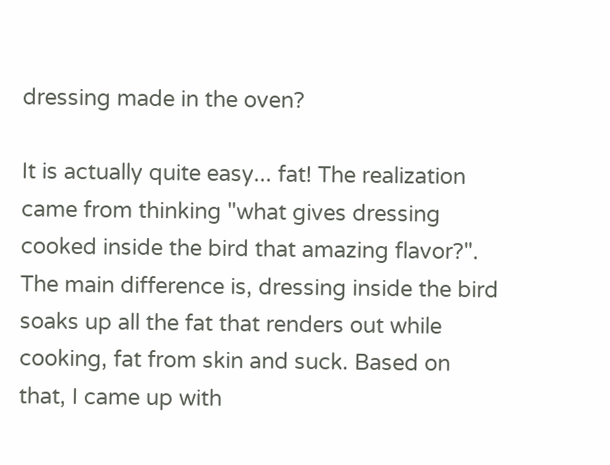dressing made in the oven?

It is actually quite easy... fat! The realization came from thinking "what gives dressing cooked inside the bird that amazing flavor?". The main difference is, dressing inside the bird soaks up all the fat that renders out while cooking, fat from skin and suck. Based on that, I came up with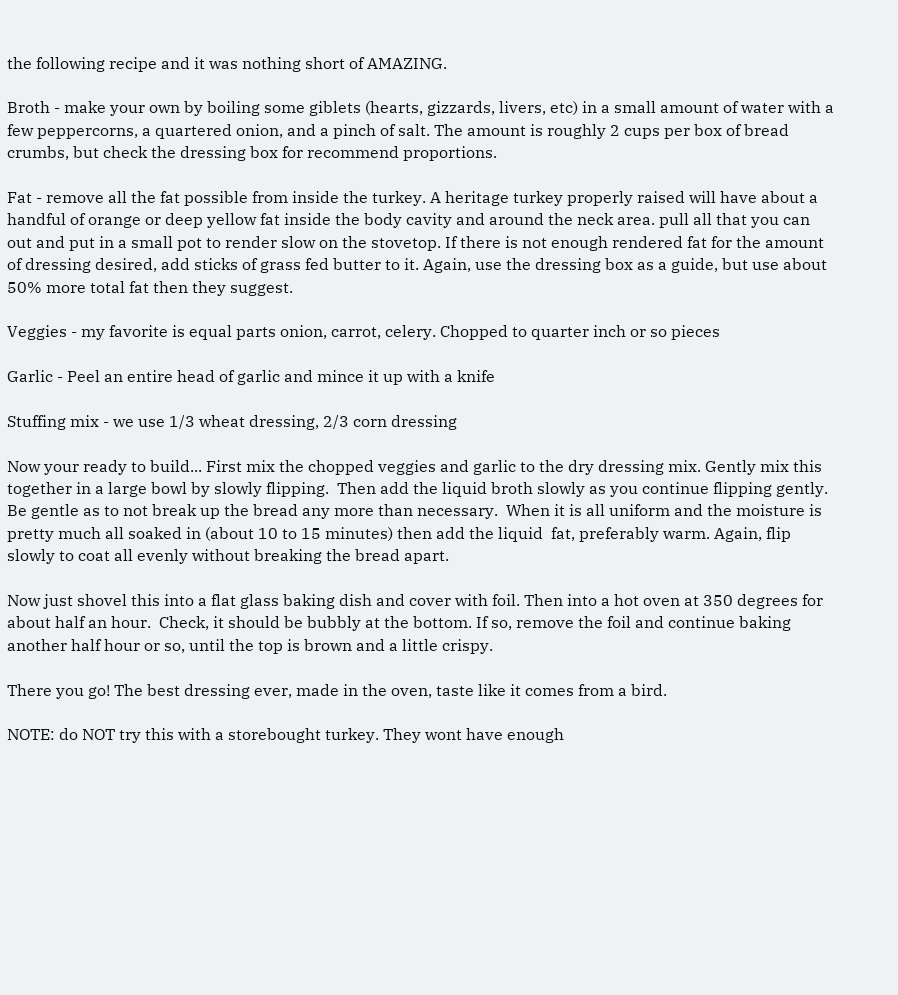the following recipe and it was nothing short of AMAZING.

Broth - make your own by boiling some giblets (hearts, gizzards, livers, etc) in a small amount of water with a few peppercorns, a quartered onion, and a pinch of salt. The amount is roughly 2 cups per box of bread crumbs, but check the dressing box for recommend proportions.

Fat - remove all the fat possible from inside the turkey. A heritage turkey properly raised will have about a handful of orange or deep yellow fat inside the body cavity and around the neck area. pull all that you can out and put in a small pot to render slow on the stovetop. If there is not enough rendered fat for the amount of dressing desired, add sticks of grass fed butter to it. Again, use the dressing box as a guide, but use about 50% more total fat then they suggest.

Veggies - my favorite is equal parts onion, carrot, celery. Chopped to quarter inch or so pieces

Garlic - Peel an entire head of garlic and mince it up with a knife

Stuffing mix - we use 1/3 wheat dressing, 2/3 corn dressing

Now your ready to build... First mix the chopped veggies and garlic to the dry dressing mix. Gently mix this together in a large bowl by slowly flipping.  Then add the liquid broth slowly as you continue flipping gently. Be gentle as to not break up the bread any more than necessary.  When it is all uniform and the moisture is pretty much all soaked in (about 10 to 15 minutes) then add the liquid  fat, preferably warm. Again, flip slowly to coat all evenly without breaking the bread apart.

Now just shovel this into a flat glass baking dish and cover with foil. Then into a hot oven at 350 degrees for about half an hour.  Check, it should be bubbly at the bottom. If so, remove the foil and continue baking another half hour or so, until the top is brown and a little crispy.

There you go! The best dressing ever, made in the oven, taste like it comes from a bird.

NOTE: do NOT try this with a storebought turkey. They wont have enough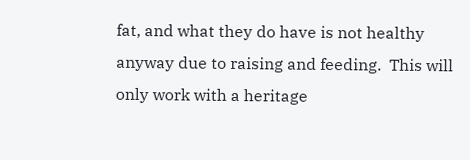fat, and what they do have is not healthy anyway due to raising and feeding.  This will only work with a heritage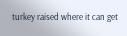turkey raised where it can get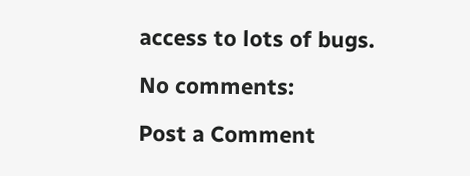access to lots of bugs.

No comments:

Post a Comment